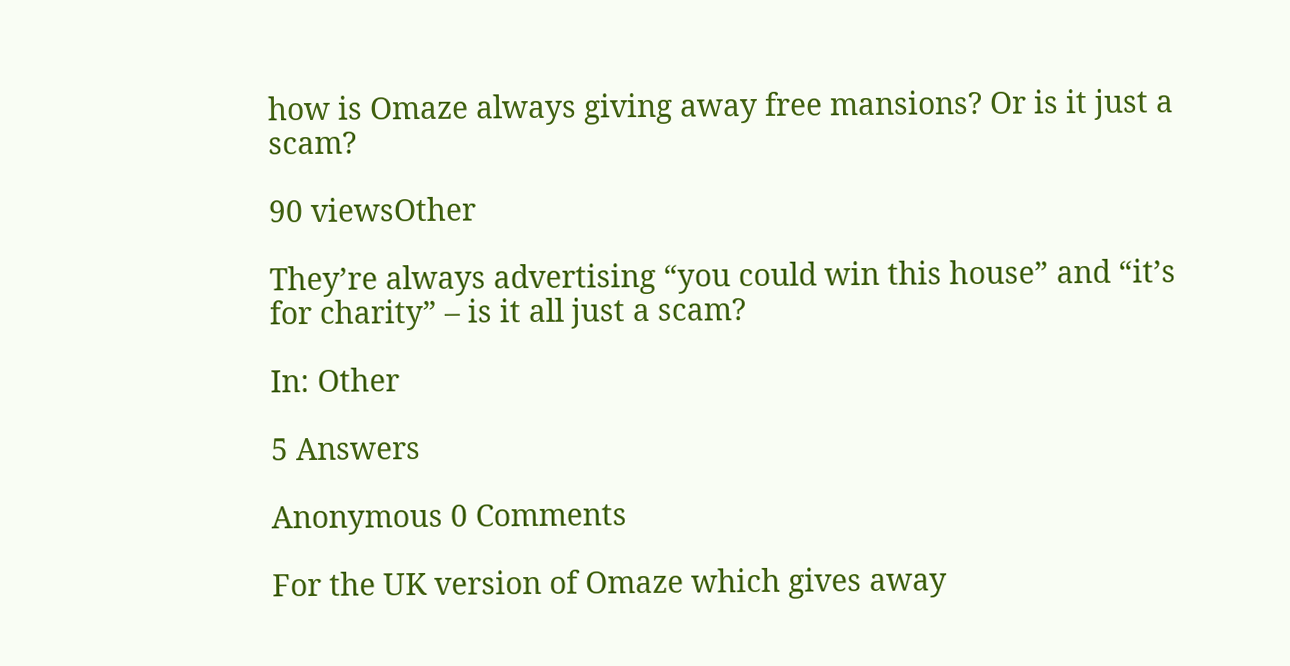how is Omaze always giving away free mansions? Or is it just a scam?

90 viewsOther

They’re always advertising “you could win this house” and “it’s for charity” – is it all just a scam?

In: Other

5 Answers

Anonymous 0 Comments

For the UK version of Omaze which gives away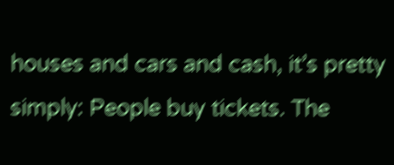houses and cars and cash, it’s pretty simply: People buy tickets. The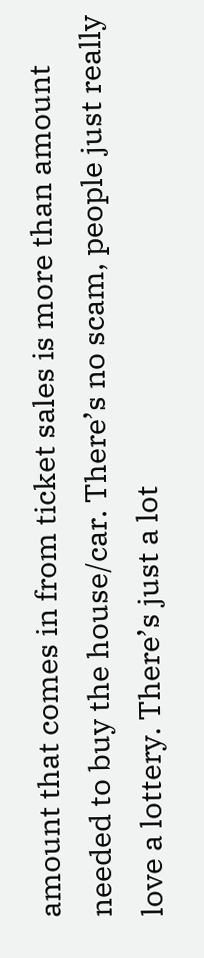amount that comes in from ticket sales is more than amount needed to buy the house/car. There’s no scam, people just really love a lottery. There’s just a lot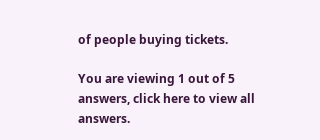of people buying tickets.

You are viewing 1 out of 5 answers, click here to view all answers.